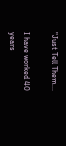"Just Tell Them...

I have worked 40 years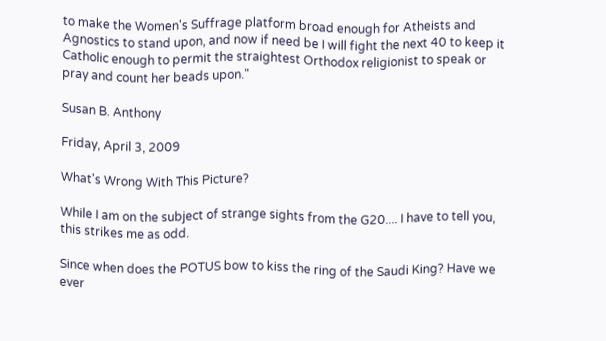to make the Women's Suffrage platform broad enough for Atheists and Agnostics to stand upon, and now if need be I will fight the next 40 to keep it Catholic enough to permit the straightest Orthodox religionist to speak or pray and count her beads upon."

Susan B. Anthony

Friday, April 3, 2009

What's Wrong With This Picture?

While I am on the subject of strange sights from the G20.... I have to tell you, this strikes me as odd.

Since when does the POTUS bow to kiss the ring of the Saudi King? Have we ever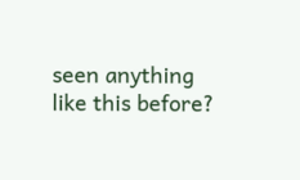seen anything like this before?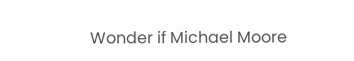Wonder if Michael Moore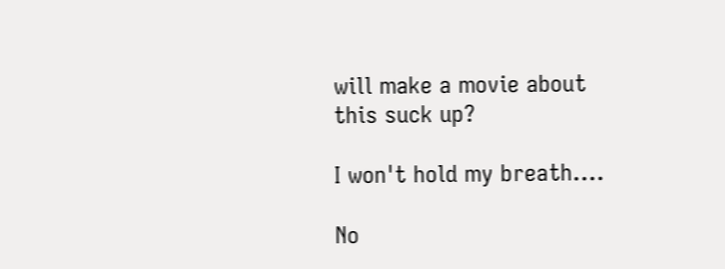will make a movie about this suck up?

I won't hold my breath....

No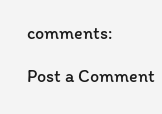comments:

Post a Comment